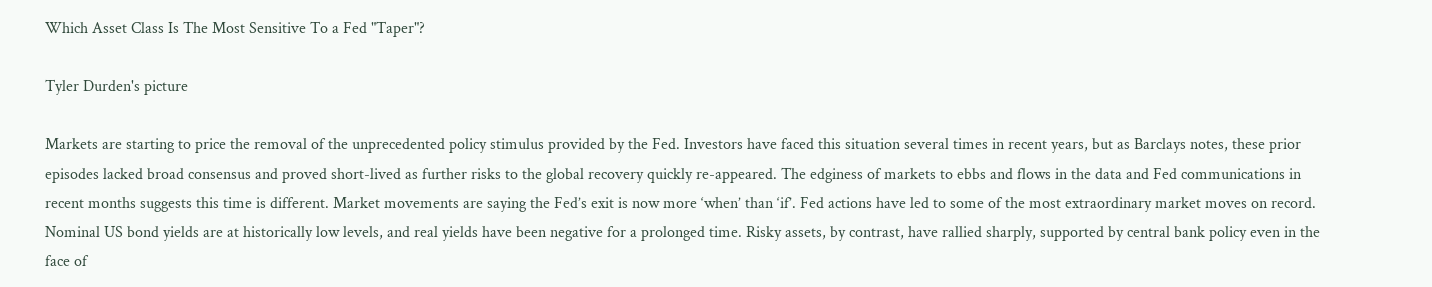Which Asset Class Is The Most Sensitive To a Fed "Taper"?

Tyler Durden's picture

Markets are starting to price the removal of the unprecedented policy stimulus provided by the Fed. Investors have faced this situation several times in recent years, but as Barclays notes, these prior episodes lacked broad consensus and proved short-lived as further risks to the global recovery quickly re-appeared. The edginess of markets to ebbs and flows in the data and Fed communications in recent months suggests this time is different. Market movements are saying the Fed’s exit is now more ‘when’ than ‘if’. Fed actions have led to some of the most extraordinary market moves on record. Nominal US bond yields are at historically low levels, and real yields have been negative for a prolonged time. Risky assets, by contrast, have rallied sharply, supported by central bank policy even in the face of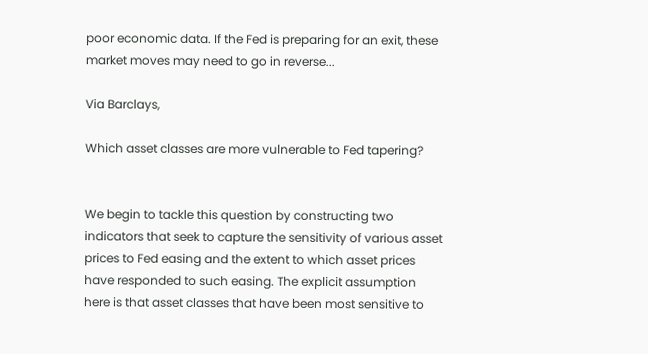poor economic data. If the Fed is preparing for an exit, these market moves may need to go in reverse...

Via Barclays,

Which asset classes are more vulnerable to Fed tapering?


We begin to tackle this question by constructing two indicators that seek to capture the sensitivity of various asset prices to Fed easing and the extent to which asset prices have responded to such easing. The explicit assumption here is that asset classes that have been most sensitive to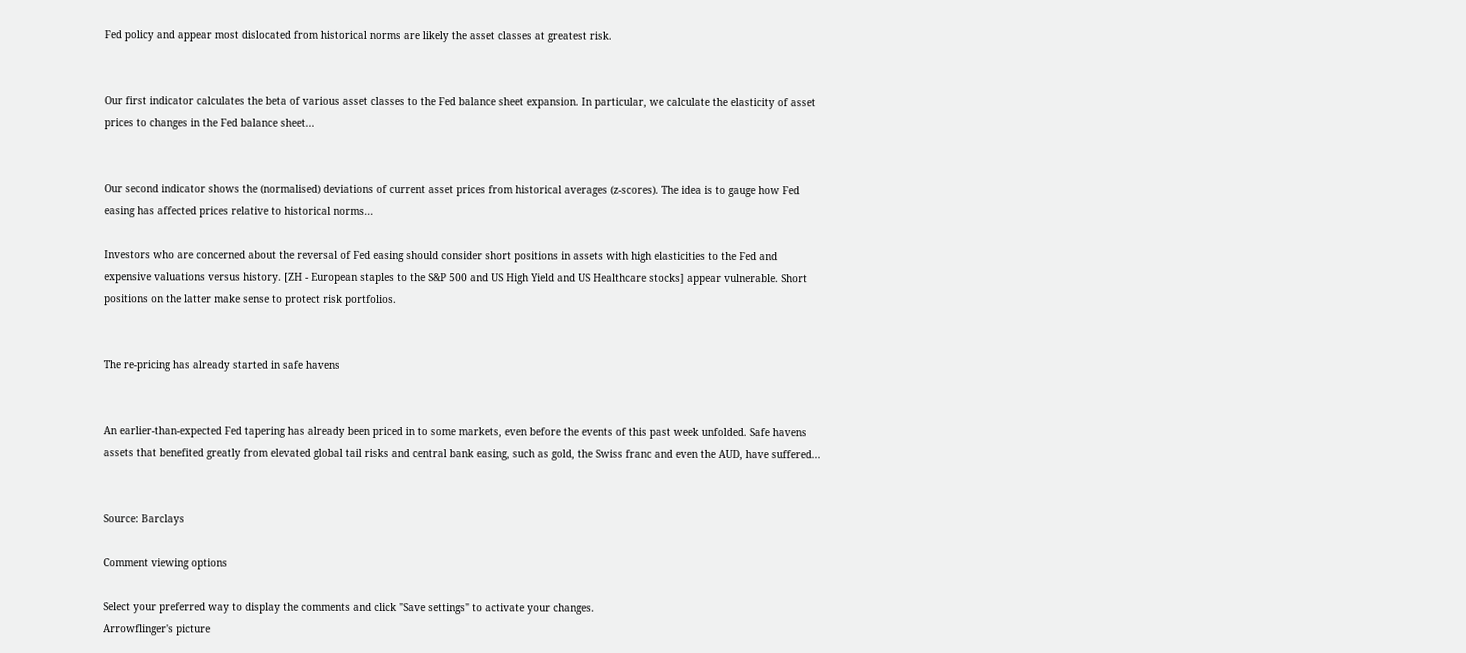Fed policy and appear most dislocated from historical norms are likely the asset classes at greatest risk.


Our first indicator calculates the beta of various asset classes to the Fed balance sheet expansion. In particular, we calculate the elasticity of asset prices to changes in the Fed balance sheet...


Our second indicator shows the (normalised) deviations of current asset prices from historical averages (z-scores). The idea is to gauge how Fed easing has affected prices relative to historical norms...

Investors who are concerned about the reversal of Fed easing should consider short positions in assets with high elasticities to the Fed and expensive valuations versus history. [ZH - European staples to the S&P 500 and US High Yield and US Healthcare stocks] appear vulnerable. Short positions on the latter make sense to protect risk portfolios.


The re-pricing has already started in safe havens


An earlier-than-expected Fed tapering has already been priced in to some markets, even before the events of this past week unfolded. Safe havens assets that benefited greatly from elevated global tail risks and central bank easing, such as gold, the Swiss franc and even the AUD, have suffered...


Source: Barclays

Comment viewing options

Select your preferred way to display the comments and click "Save settings" to activate your changes.
Arrowflinger's picture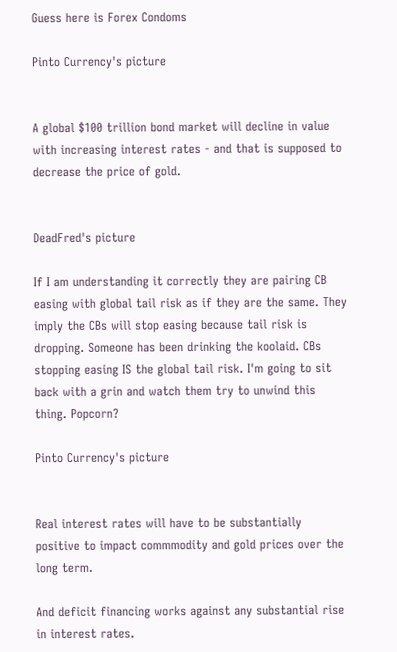Guess here is Forex Condoms

Pinto Currency's picture


A global $100 trillion bond market will decline in value with increasing interest rates - and that is supposed to decrease the price of gold.


DeadFred's picture

If I am understanding it correctly they are pairing CB easing with global tail risk as if they are the same. They imply the CBs will stop easing because tail risk is dropping. Someone has been drinking the koolaid. CBs stopping easing IS the global tail risk. I'm going to sit back with a grin and watch them try to unwind this thing. Popcorn?

Pinto Currency's picture


Real interest rates will have to be substantially positive to impact commmodity and gold prices over the long term.

And deficit financing works against any substantial rise in interest rates.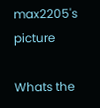max2205's picture

Whats the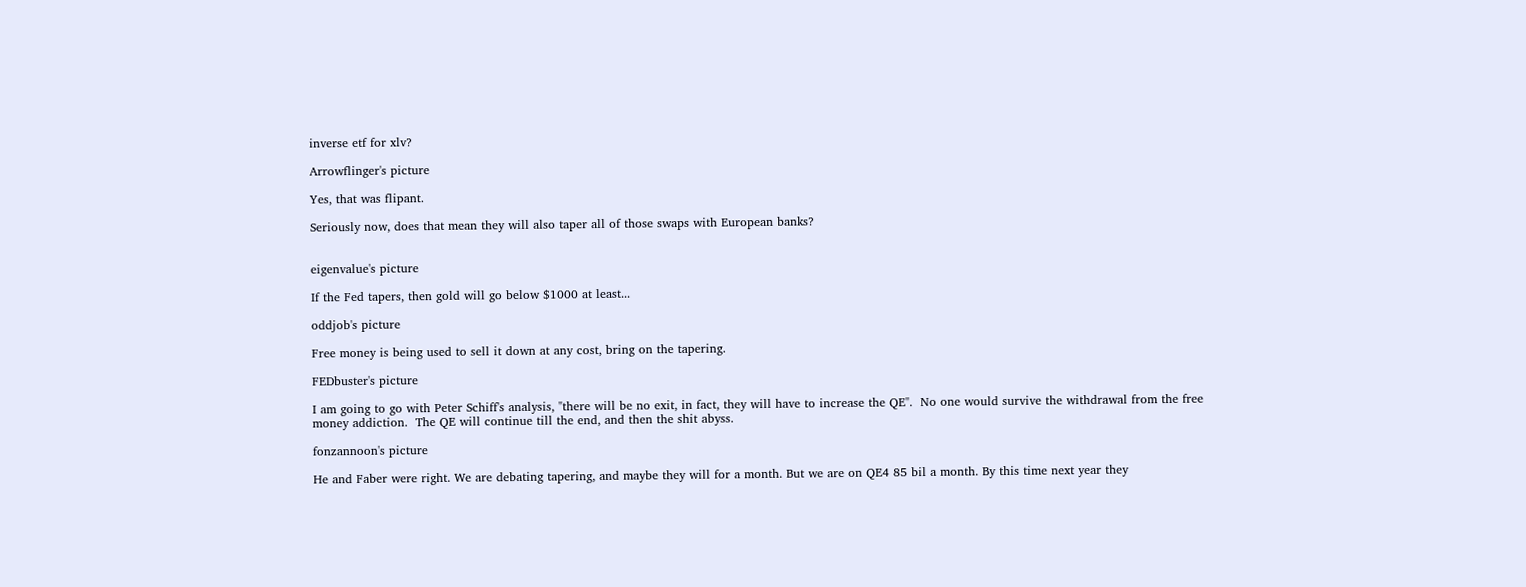inverse etf for xlv?

Arrowflinger's picture

Yes, that was flipant.

Seriously now, does that mean they will also taper all of those swaps with European banks?


eigenvalue's picture

If the Fed tapers, then gold will go below $1000 at least...

oddjob's picture

Free money is being used to sell it down at any cost, bring on the tapering.

FEDbuster's picture

I am going to go with Peter Schiff's analysis, "there will be no exit, in fact, they will have to increase the QE".  No one would survive the withdrawal from the free money addiction.  The QE will continue till the end, and then the shit abyss.

fonzannoon's picture

He and Faber were right. We are debating tapering, and maybe they will for a month. But we are on QE4 85 bil a month. By this time next year they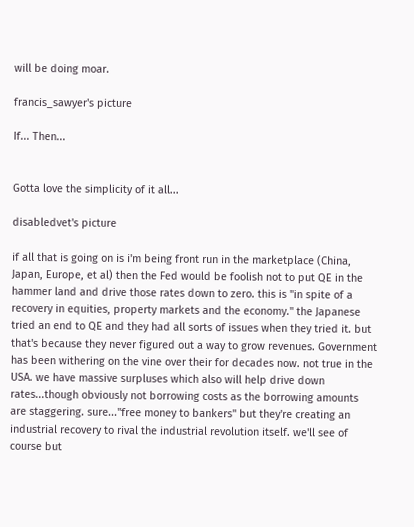will be doing moar.

francis_sawyer's picture

If... Then...


Gotta love the simplicity of it all...

disabledvet's picture

if all that is going on is i'm being front run in the marketplace (China, Japan, Europe, et al) then the Fed would be foolish not to put QE in the hammer land and drive those rates down to zero. this is "in spite of a recovery in equities, property markets and the economy." the Japanese tried an end to QE and they had all sorts of issues when they tried it. but that's because they never figured out a way to grow revenues. Government has been withering on the vine over their for decades now. not true in the USA. we have massive surpluses which also will help drive down rates...though obviously not borrowing costs as the borrowing amounts are staggering. sure..."free money to bankers" but they're creating an industrial recovery to rival the industrial revolution itself. we'll see of course but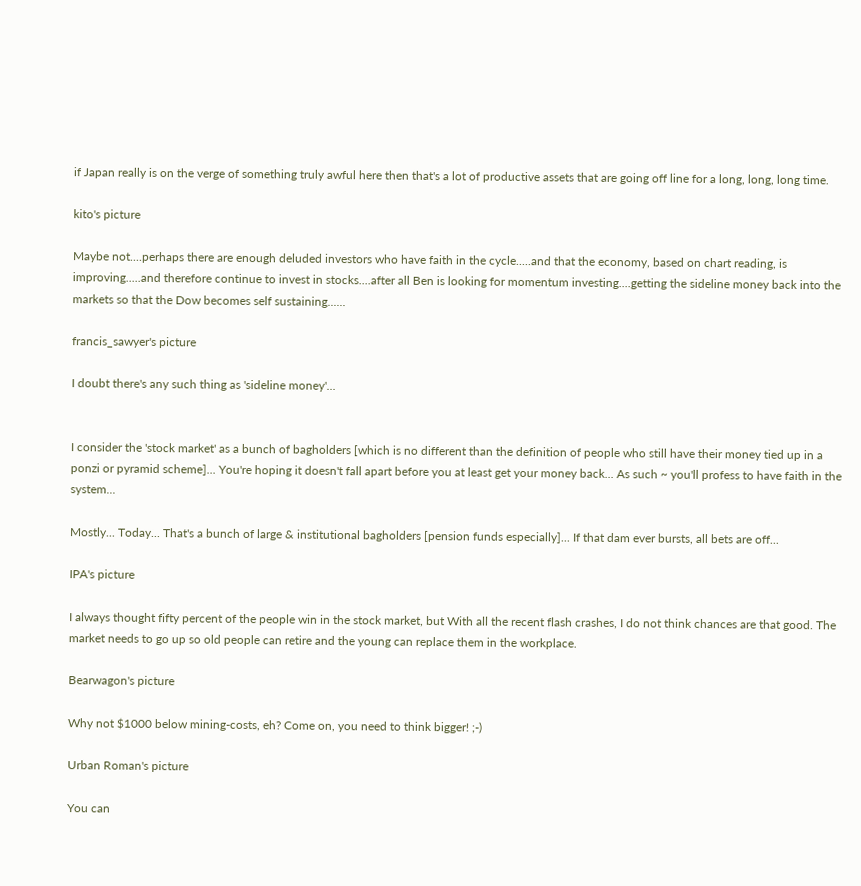if Japan really is on the verge of something truly awful here then that's a lot of productive assets that are going off line for a long, long, long time.

kito's picture

Maybe not....perhaps there are enough deluded investors who have faith in the cycle.....and that the economy, based on chart reading, is improving.....and therefore continue to invest in stocks....after all Ben is looking for momentum investing....getting the sideline money back into the markets so that the Dow becomes self sustaining......

francis_sawyer's picture

I doubt there's any such thing as 'sideline money'...


I consider the 'stock market' as a bunch of bagholders [which is no different than the definition of people who still have their money tied up in a ponzi or pyramid scheme]... You're hoping it doesn't fall apart before you at least get your money back... As such ~ you'll profess to have faith in the system...

Mostly... Today... That's a bunch of large & institutional bagholders [pension funds especially]... If that dam ever bursts, all bets are off...

IPA's picture

I always thought fifty percent of the people win in the stock market, but With all the recent flash crashes, I do not think chances are that good. The market needs to go up so old people can retire and the young can replace them in the workplace.

Bearwagon's picture

Why not $1000 below mining-costs, eh? Come on, you need to think bigger! ;-)

Urban Roman's picture

You can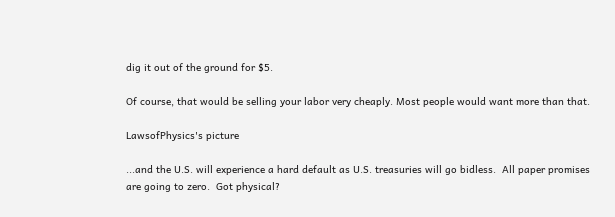dig it out of the ground for $5.

Of course, that would be selling your labor very cheaply. Most people would want more than that.

LawsofPhysics's picture

...and the U.S. will experience a hard default as U.S. treasuries will go bidless.  All paper promises are going to zero.  Got physical?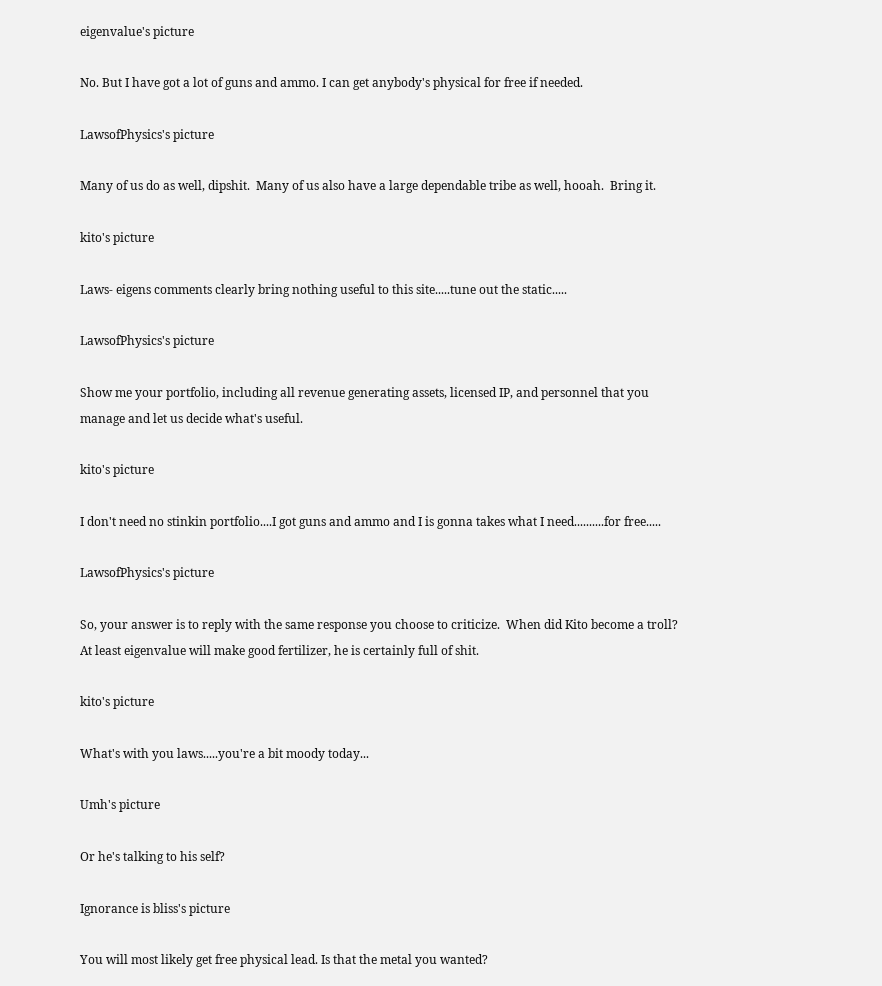eigenvalue's picture

No. But I have got a lot of guns and ammo. I can get anybody's physical for free if needed.

LawsofPhysics's picture

Many of us do as well, dipshit.  Many of us also have a large dependable tribe as well, hooah.  Bring it.

kito's picture

Laws- eigens comments clearly bring nothing useful to this site.....tune out the static.....

LawsofPhysics's picture

Show me your portfolio, including all revenue generating assets, licensed IP, and personnel that you manage and let us decide what's useful.

kito's picture

I don't need no stinkin portfolio....I got guns and ammo and I is gonna takes what I need..........for free.....

LawsofPhysics's picture

So, your answer is to reply with the same response you choose to criticize.  When did Kito become a troll?  At least eigenvalue will make good fertilizer, he is certainly full of shit.

kito's picture

What's with you laws.....you're a bit moody today...

Umh's picture

Or he's talking to his self?

Ignorance is bliss's picture

You will most likely get free physical lead. Is that the metal you wanted?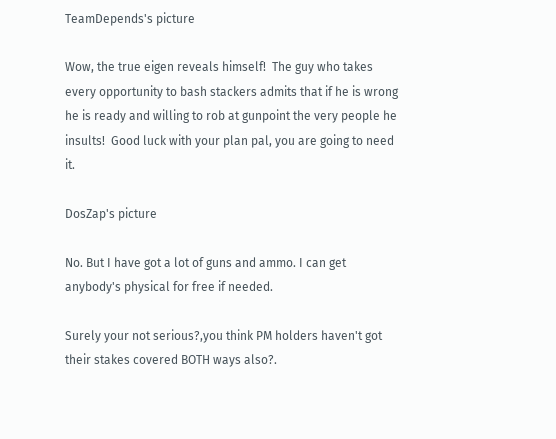TeamDepends's picture

Wow, the true eigen reveals himself!  The guy who takes every opportunity to bash stackers admits that if he is wrong he is ready and willing to rob at gunpoint the very people he insults!  Good luck with your plan pal, you are going to need it.

DosZap's picture

No. But I have got a lot of guns and ammo. I can get anybody's physical for free if needed.

Surely your not serious?,you think PM holders haven't got their stakes covered BOTH ways also?.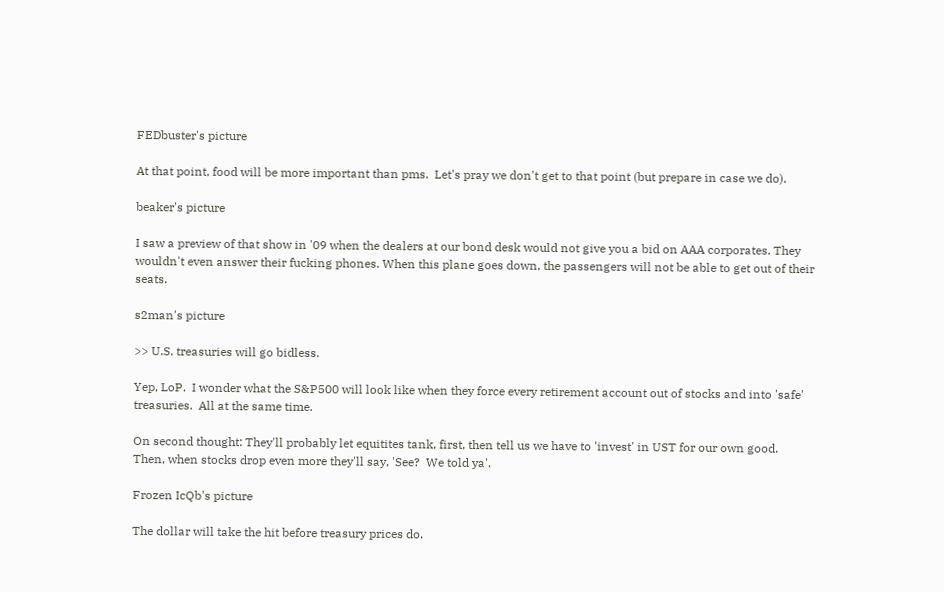FEDbuster's picture

At that point, food will be more important than pms.  Let's pray we don't get to that point (but prepare in case we do).

beaker's picture

I saw a preview of that show in '09 when the dealers at our bond desk would not give you a bid on AAA corporates. They wouldn't even answer their fucking phones. When this plane goes down, the passengers will not be able to get out of their seats.

s2man's picture

>> U.S. treasuries will go bidless.

Yep, LoP.  I wonder what the S&P500 will look like when they force every retirement account out of stocks and into 'safe' treasuries.  All at the same time.

On second thought: They'll probably let equitites tank, first, then tell us we have to 'invest' in UST for our own good.  Then, when stocks drop even more they'll say, 'See?  We told ya'.

Frozen IcQb's picture

The dollar will take the hit before treasury prices do.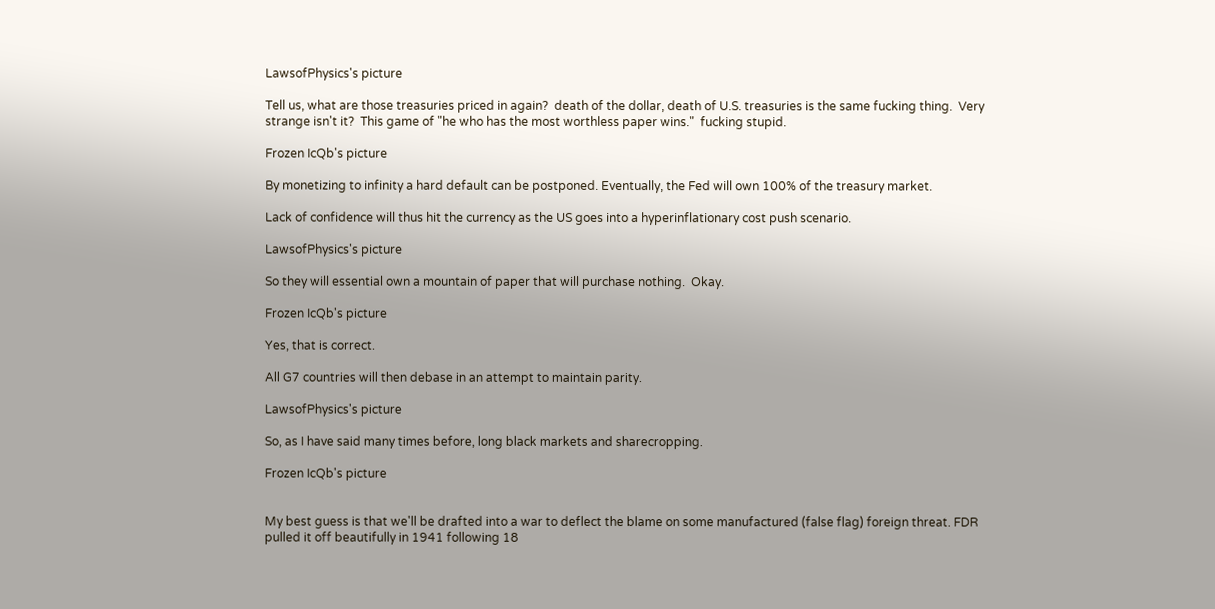LawsofPhysics's picture

Tell us, what are those treasuries priced in again?  death of the dollar, death of U.S. treasuries is the same fucking thing.  Very strange isn't it?  This game of "he who has the most worthless paper wins."  fucking stupid.

Frozen IcQb's picture

By monetizing to infinity a hard default can be postponed. Eventually, the Fed will own 100% of the treasury market.

Lack of confidence will thus hit the currency as the US goes into a hyperinflationary cost push scenario.

LawsofPhysics's picture

So they will essential own a mountain of paper that will purchase nothing.  Okay.

Frozen IcQb's picture

Yes, that is correct.

All G7 countries will then debase in an attempt to maintain parity.

LawsofPhysics's picture

So, as I have said many times before, long black markets and sharecropping.

Frozen IcQb's picture


My best guess is that we'll be drafted into a war to deflect the blame on some manufactured (false flag) foreign threat. FDR pulled it off beautifully in 1941 following 18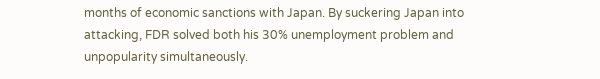months of economic sanctions with Japan. By suckering Japan into attacking, FDR solved both his 30% unemployment problem and unpopularity simultaneously.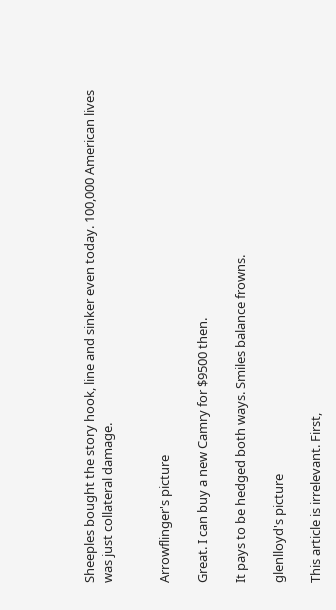Sheeples bought the story hook, line and sinker even today. 100,000 American lives was just collateral damage.


Arrowflinger's picture

Great. I can buy a new Camry for $9500 then.

It pays to be hedged both ways. Smiles balance frowns.

glenlloyd's picture

This article is irrelevant. First,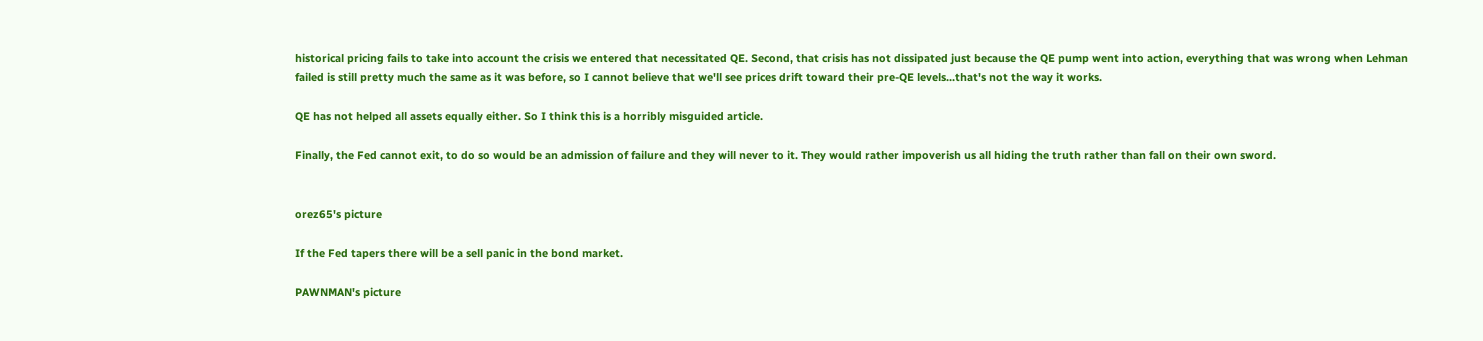historical pricing fails to take into account the crisis we entered that necessitated QE. Second, that crisis has not dissipated just because the QE pump went into action, everything that was wrong when Lehman failed is still pretty much the same as it was before, so I cannot believe that we'll see prices drift toward their pre-QE levels...that's not the way it works.

QE has not helped all assets equally either. So I think this is a horribly misguided article.

Finally, the Fed cannot exit, to do so would be an admission of failure and they will never to it. They would rather impoverish us all hiding the truth rather than fall on their own sword.


orez65's picture

If the Fed tapers there will be a sell panic in the bond market.

PAWNMAN's picture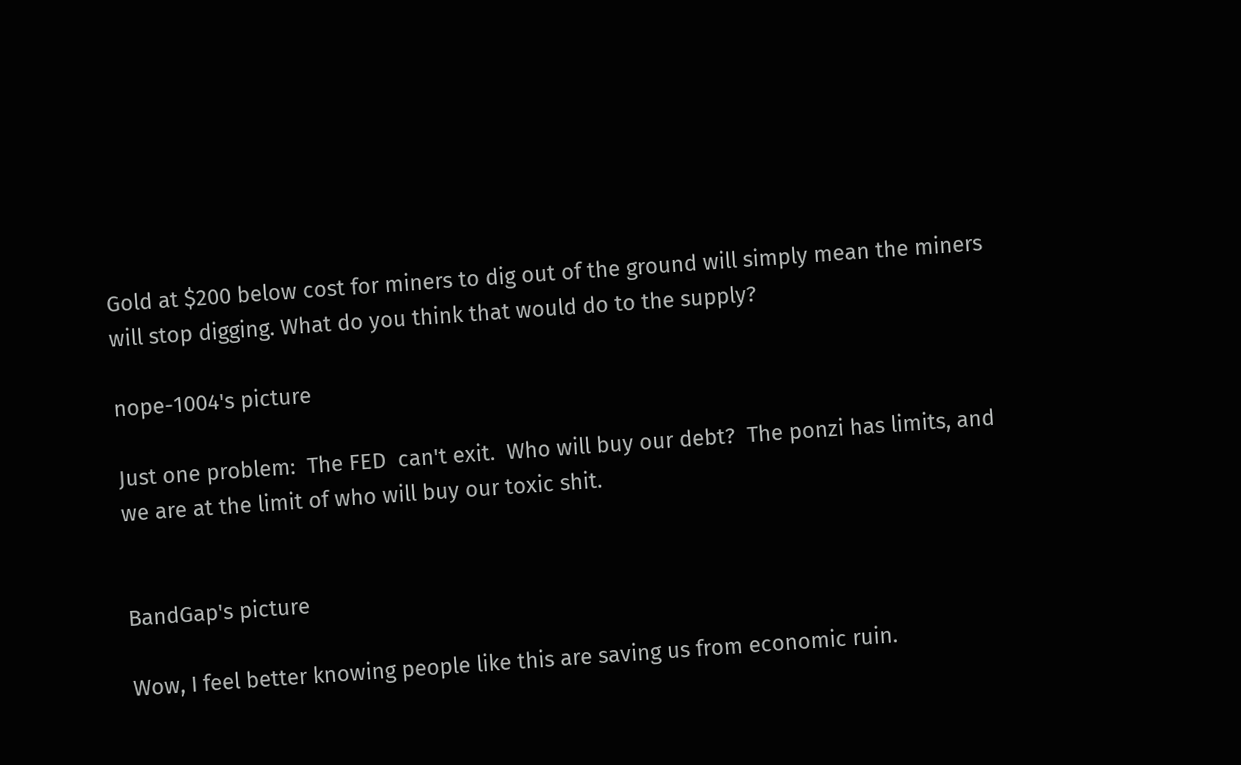Gold at $200 below cost for miners to dig out of the ground will simply mean the miners will stop digging. What do you think that would do to the supply?

nope-1004's picture

Just one problem:  The FED  can't exit.  Who will buy our debt?  The ponzi has limits, and we are at the limit of who will buy our toxic shit.


BandGap's picture

Wow, I feel better knowing people like this are saving us from economic ruin.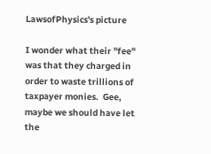LawsofPhysics's picture

I wonder what their "fee" was that they charged in order to waste trillions of taxpayer monies.  Gee, maybe we should have let the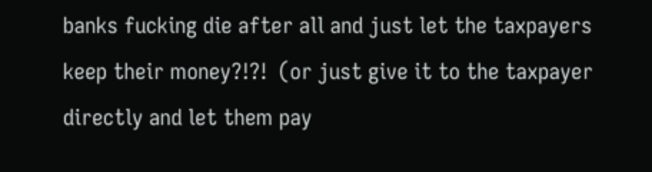banks fucking die after all and just let the taxpayers keep their money?!?!  (or just give it to the taxpayer directly and let them pay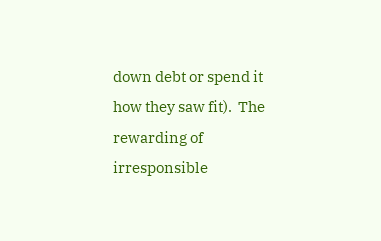down debt or spend it how they saw fit).  The rewarding of irresponsible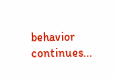behavior continues...